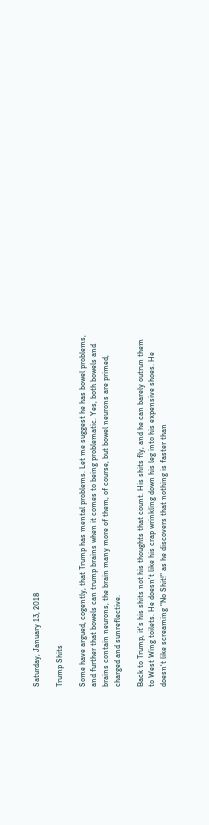Saturday, January 13, 2018

Trump Shits

Some have argued, cogently, that Trump has mental problems. Let me suggest he has bowel problems, and further that bowels can trump brains when it comes to being problematic. Yes, both bowels and brains contain neurons, the brain many more of them, of course, but bowel neurons are primed, charged and sunreflective.

Back to Trump, it's his shits not his thoughts that count. His shits fly, and he can barely outrun them to West Wing toilets. He doesn't like his crap wrinkling down his leg into his expensive shoes. He doesn't like screaming "No Shit!" as he discovers that nothing is faster than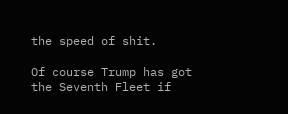the speed of shit.

Of course Trump has got the Seventh Fleet if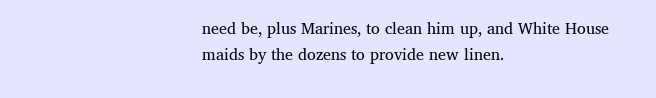need be, plus Marines, to clean him up, and White House maids by the dozens to provide new linen.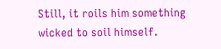Still, it roils him something wicked to soil himself.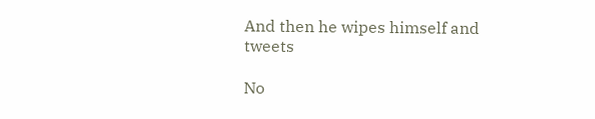And then he wipes himself and tweets

No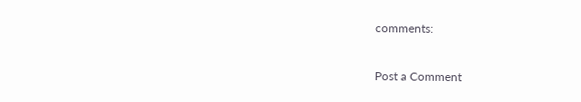comments:

Post a Comment